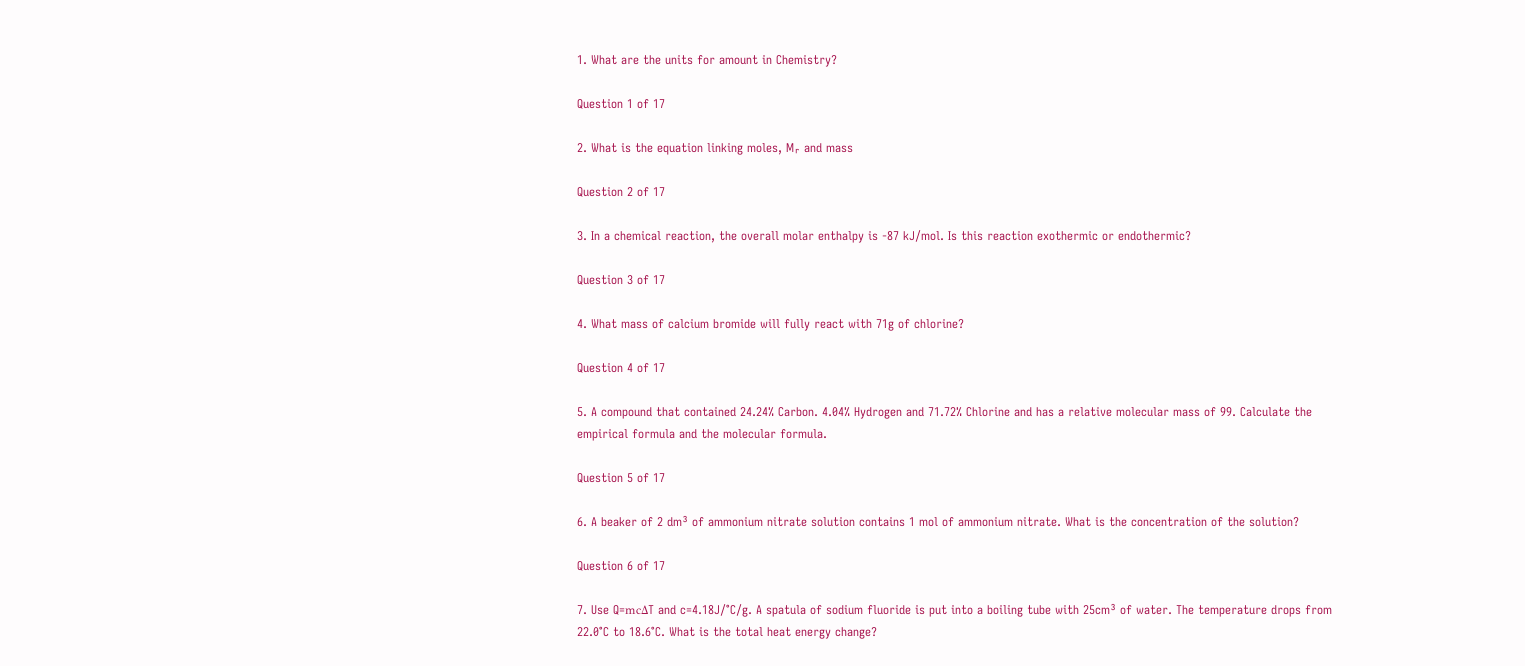1. What are the units for amount in Chemistry?

Question 1 of 17

2. What is the equation linking moles, Mᵣ and mass

Question 2 of 17

3. In a chemical reaction, the overall molar enthalpy is -87 kJ/mol. Is this reaction exothermic or endothermic?

Question 3 of 17

4. What mass of calcium bromide will fully react with 71g of chlorine?

Question 4 of 17

5. A compound that contained 24.24% Carbon. 4.04% Hydrogen and 71.72% Chlorine and has a relative molecular mass of 99. Calculate the empirical formula and the molecular formula.

Question 5 of 17

6. A beaker of 2 dm³ of ammonium nitrate solution contains 1 mol of ammonium nitrate. What is the concentration of the solution?

Question 6 of 17

7. Use Q=mcΔT and c=4.18J/°C/g. A spatula of sodium fluoride is put into a boiling tube with 25cm³ of water. The temperature drops from 22.0°C to 18.6°C. What is the total heat energy change?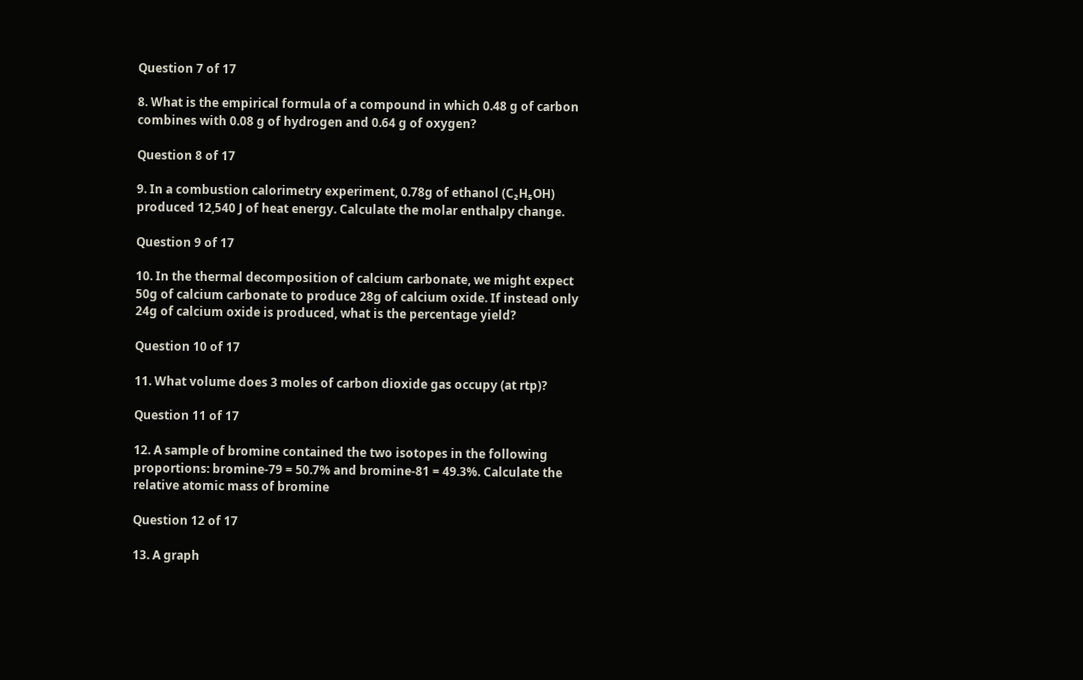Question 7 of 17

8. What is the empirical formula of a compound in which 0.48 g of carbon combines with 0.08 g of hydrogen and 0.64 g of oxygen?

Question 8 of 17

9. In a combustion calorimetry experiment, 0.78g of ethanol (C₂H₅OH) produced 12,540 J of heat energy. Calculate the molar enthalpy change.

Question 9 of 17

10. In the thermal decomposition of calcium carbonate, we might expect 50g of calcium carbonate to produce 28g of calcium oxide. If instead only 24g of calcium oxide is produced, what is the percentage yield?

Question 10 of 17

11. What volume does 3 moles of carbon dioxide gas occupy (at rtp)?

Question 11 of 17

12. A sample of bromine contained the two isotopes in the following proportions: bromine-79 = 50.7% and bromine-81 = 49.3%. Calculate the relative atomic mass of bromine

Question 12 of 17

13. A graph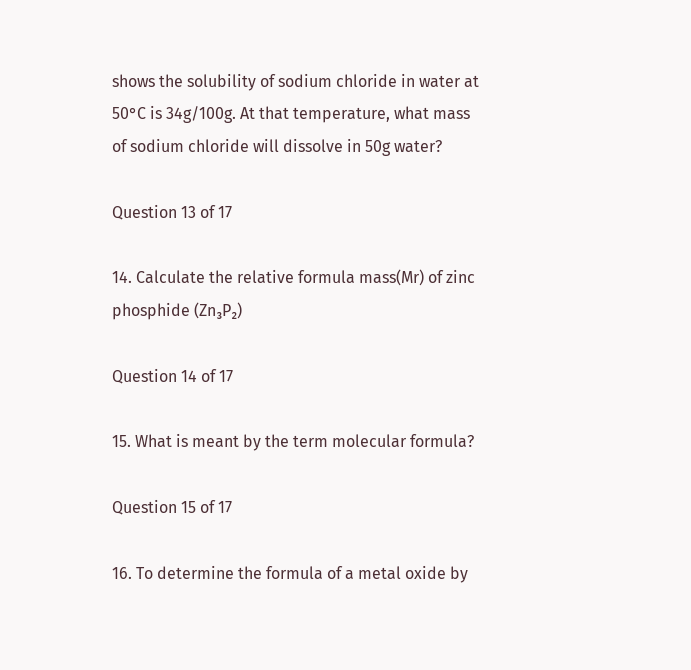shows the solubility of sodium chloride in water at 50°C is 34g/100g. At that temperature, what mass of sodium chloride will dissolve in 50g water?

Question 13 of 17

14. Calculate the relative formula mass(Mr) of zinc phosphide (Zn₃P₂)

Question 14 of 17

15. What is meant by the term molecular formula?

Question 15 of 17

16. To determine the formula of a metal oxide by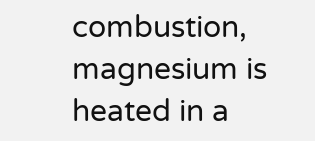combustion, magnesium is heated in a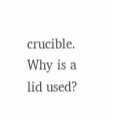crucible. Why is a lid used?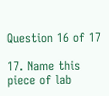Question 16 of 17

17. Name this piece of lab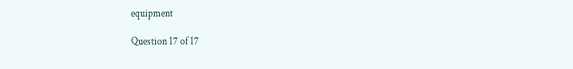equipment

Question 17 of 17